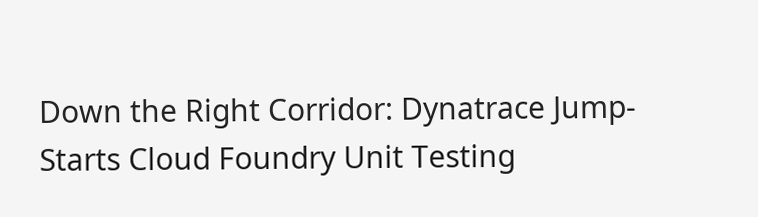Down the Right Corridor: Dynatrace Jump-Starts Cloud Foundry Unit Testing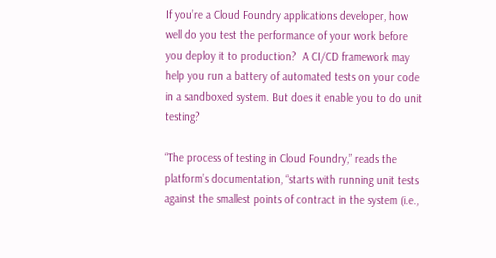If you’re a Cloud Foundry applications developer, how well do you test the performance of your work before you deploy it to production?  A CI/CD framework may help you run a battery of automated tests on your code in a sandboxed system. But does it enable you to do unit testing?

“The process of testing in Cloud Foundry,” reads the platform’s documentation, “starts with running unit tests against the smallest points of contract in the system (i.e.,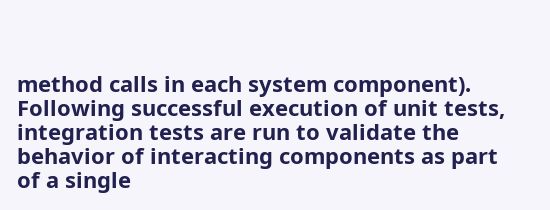method calls in each system component). Following successful execution of unit tests, integration tests are run to validate the behavior of interacting components as part of a single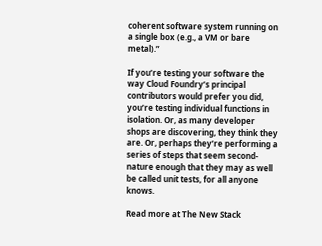coherent software system running on a single box (e.g., a VM or bare metal).”

If you’re testing your software the way Cloud Foundry’s principal contributors would prefer you did, you’re testing individual functions in isolation. Or, as many developer shops are discovering, they think they are. Or, perhaps they’re performing a series of steps that seem second-nature enough that they may as well be called unit tests, for all anyone knows.

Read more at The New Stack